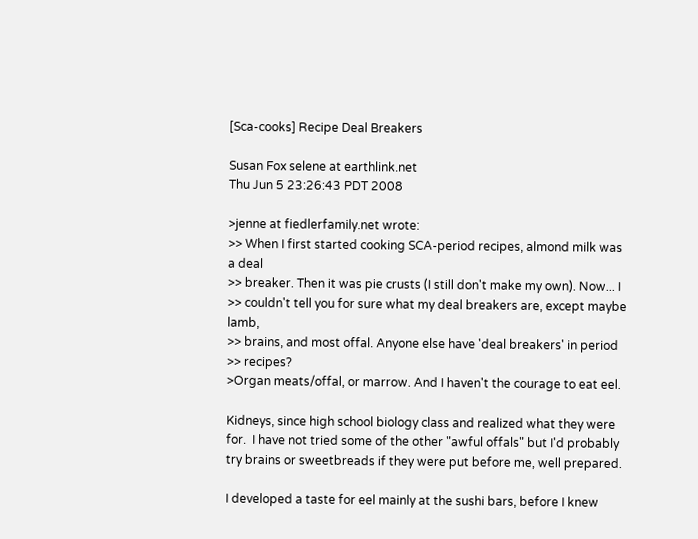[Sca-cooks] Recipe Deal Breakers

Susan Fox selene at earthlink.net
Thu Jun 5 23:26:43 PDT 2008

>jenne at fiedlerfamily.net wrote:
>> When I first started cooking SCA-period recipes, almond milk was a deal
>> breaker. Then it was pie crusts (I still don't make my own). Now... I
>> couldn't tell you for sure what my deal breakers are, except maybe lamb,
>> brains, and most offal. Anyone else have 'deal breakers' in period
>> recipes?
>Organ meats/offal, or marrow. And I haven't the courage to eat eel.

Kidneys, since high school biology class and realized what they were for.  I have not tried some of the other "awful offals" but I'd probably try brains or sweetbreads if they were put before me, well prepared.

I developed a taste for eel mainly at the sushi bars, before I knew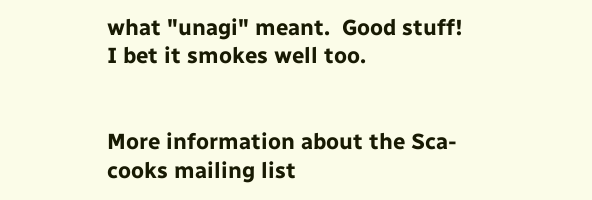what "unagi" meant.  Good stuff!  I bet it smokes well too.


More information about the Sca-cooks mailing list